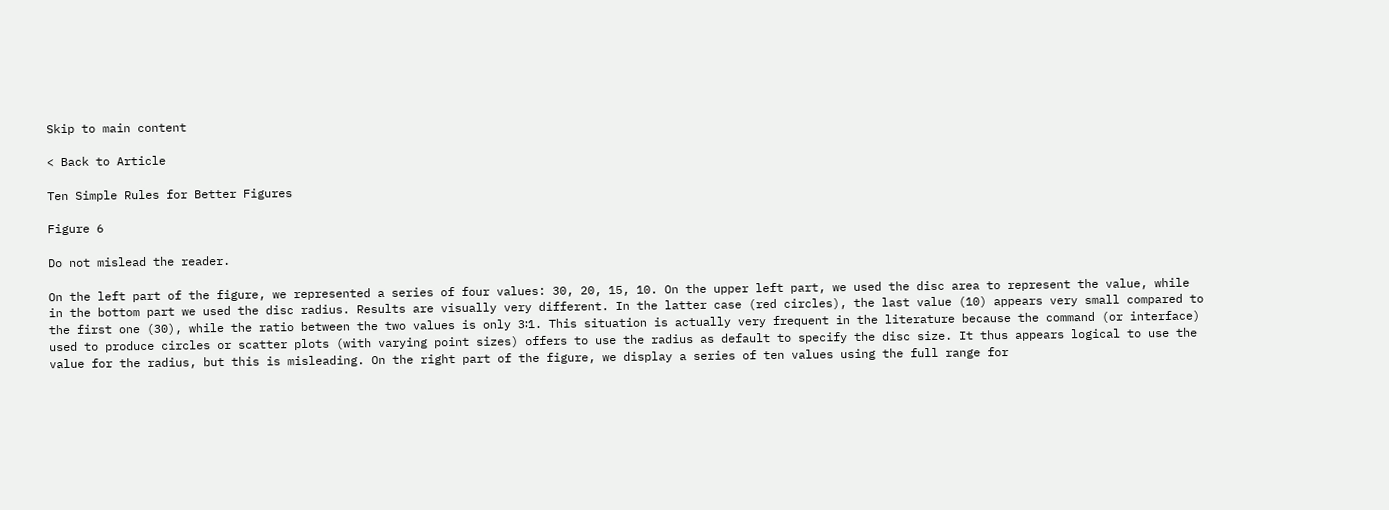Skip to main content

< Back to Article

Ten Simple Rules for Better Figures

Figure 6

Do not mislead the reader.

On the left part of the figure, we represented a series of four values: 30, 20, 15, 10. On the upper left part, we used the disc area to represent the value, while in the bottom part we used the disc radius. Results are visually very different. In the latter case (red circles), the last value (10) appears very small compared to the first one (30), while the ratio between the two values is only 3∶1. This situation is actually very frequent in the literature because the command (or interface) used to produce circles or scatter plots (with varying point sizes) offers to use the radius as default to specify the disc size. It thus appears logical to use the value for the radius, but this is misleading. On the right part of the figure, we display a series of ten values using the full range for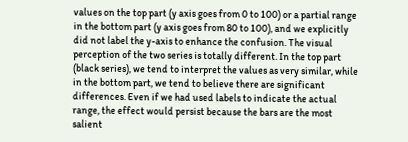values on the top part (y axis goes from 0 to 100) or a partial range in the bottom part (y axis goes from 80 to 100), and we explicitly did not label the y-axis to enhance the confusion. The visual perception of the two series is totally different. In the top part (black series), we tend to interpret the values as very similar, while in the bottom part, we tend to believe there are significant differences. Even if we had used labels to indicate the actual range, the effect would persist because the bars are the most salient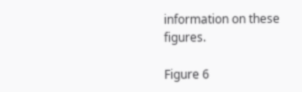information on these figures.

Figure 6